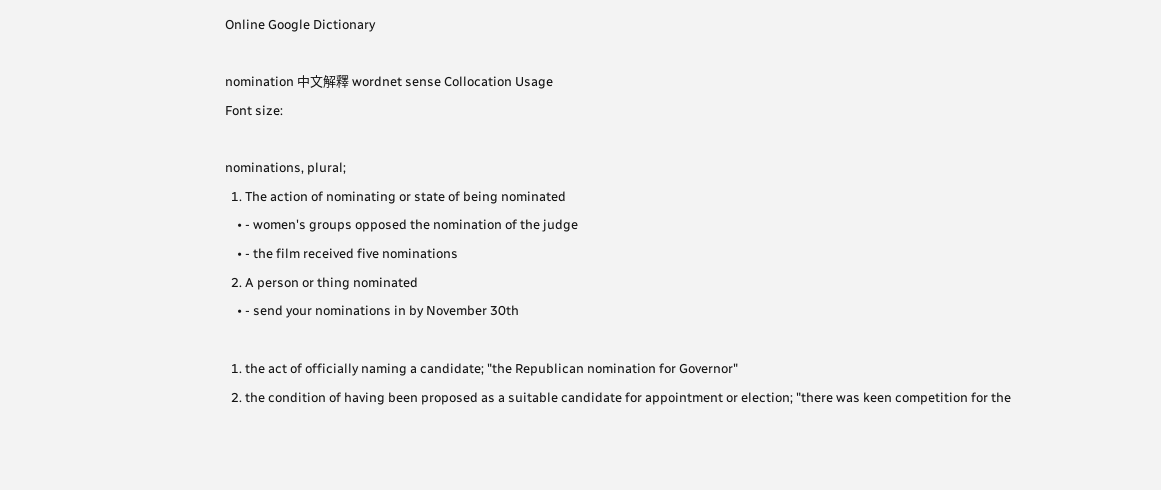Online Google Dictionary

nomination 中文解釋 wordnet sense Collocation Usage
Font size:

nominations, plural;
  1. The action of nominating or state of being nominated
    • - women's groups opposed the nomination of the judge
    • - the film received five nominations
  2. A person or thing nominated
    • - send your nominations in by November 30th

  1. the act of officially naming a candidate; "the Republican nomination for Governor"
  2. the condition of having been proposed as a suitable candidate for appointment or election; "there was keen competition for the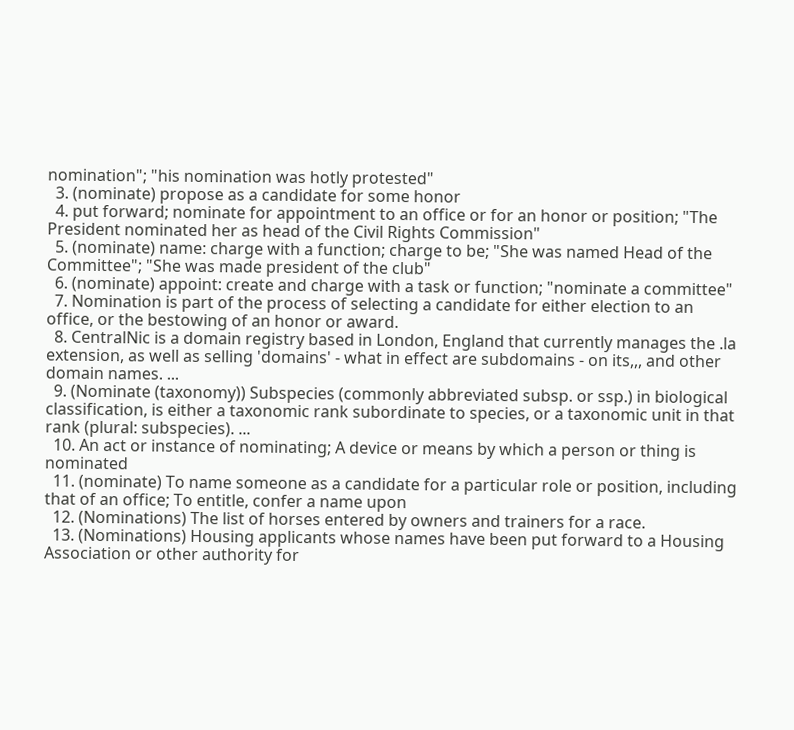nomination"; "his nomination was hotly protested"
  3. (nominate) propose as a candidate for some honor
  4. put forward; nominate for appointment to an office or for an honor or position; "The President nominated her as head of the Civil Rights Commission"
  5. (nominate) name: charge with a function; charge to be; "She was named Head of the Committee"; "She was made president of the club"
  6. (nominate) appoint: create and charge with a task or function; "nominate a committee"
  7. Nomination is part of the process of selecting a candidate for either election to an office, or the bestowing of an honor or award.
  8. CentralNic is a domain registry based in London, England that currently manages the .la extension, as well as selling 'domains' - what in effect are subdomains - on its,,, and other domain names. ...
  9. (Nominate (taxonomy)) Subspecies (commonly abbreviated subsp. or ssp.) in biological classification, is either a taxonomic rank subordinate to species, or a taxonomic unit in that rank (plural: subspecies). ...
  10. An act or instance of nominating; A device or means by which a person or thing is nominated
  11. (nominate) To name someone as a candidate for a particular role or position, including that of an office; To entitle, confer a name upon
  12. (Nominations) The list of horses entered by owners and trainers for a race.
  13. (Nominations) Housing applicants whose names have been put forward to a Housing Association or other authority for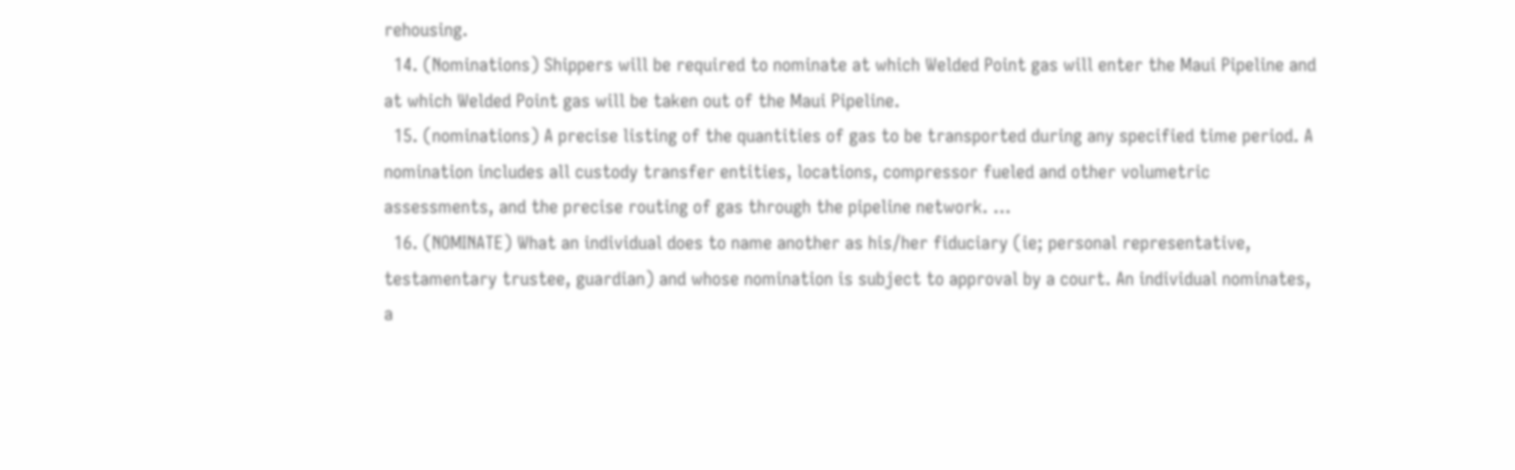rehousing.
  14. (Nominations) Shippers will be required to nominate at which Welded Point gas will enter the Maui Pipeline and at which Welded Point gas will be taken out of the Maui Pipeline.
  15. (nominations) A precise listing of the quantities of gas to be transported during any specified time period. A nomination includes all custody transfer entities, locations, compressor fueled and other volumetric assessments, and the precise routing of gas through the pipeline network. ...
  16. (NOMINATE) What an individual does to name another as his/her fiduciary (ie; personal representative, testamentary trustee, guardian) and whose nomination is subject to approval by a court. An individual nominates, a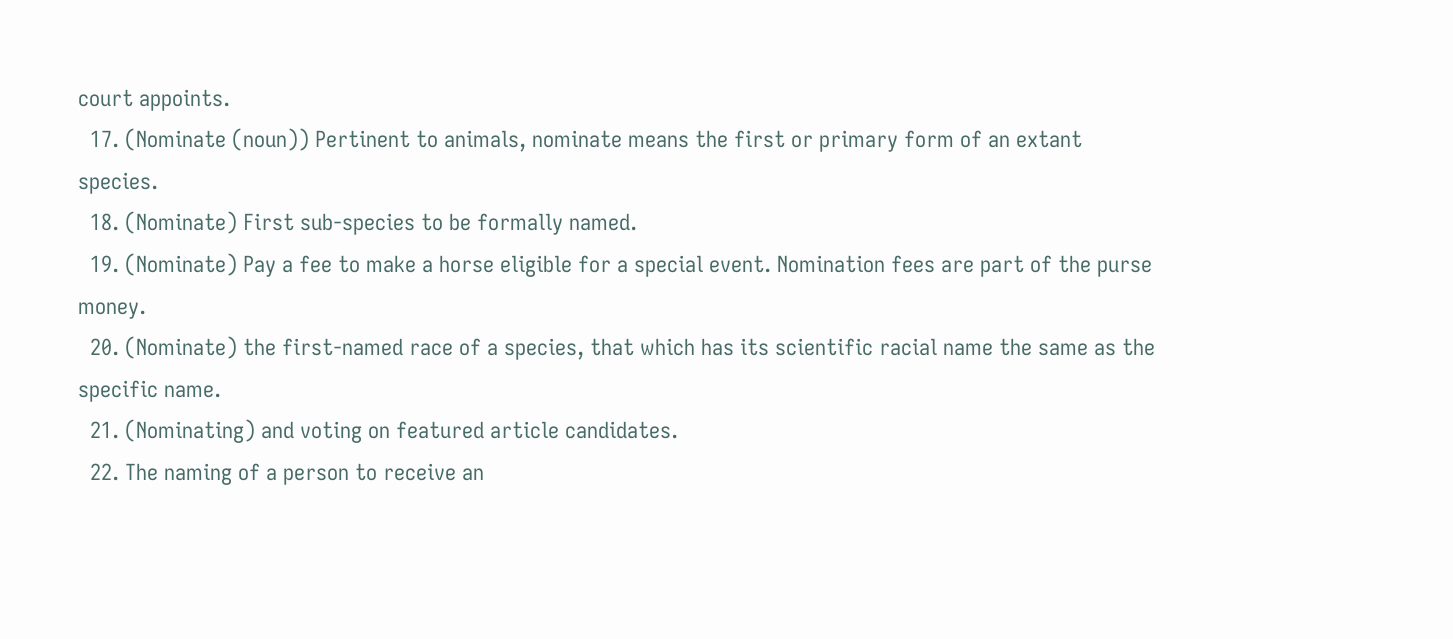court appoints.
  17. (Nominate (noun)) Pertinent to animals, nominate means the first or primary form of an extant species.
  18. (Nominate) First sub-species to be formally named.
  19. (Nominate) Pay a fee to make a horse eligible for a special event. Nomination fees are part of the purse money.
  20. (Nominate) the first-named race of a species, that which has its scientific racial name the same as the specific name.
  21. (Nominating) and voting on featured article candidates.
  22. The naming of a person to receive an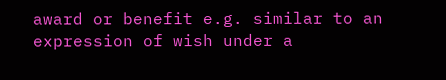award or benefit e.g. similar to an expression of wish under a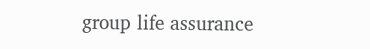group life assurance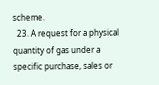scheme.
  23. A request for a physical quantity of gas under a specific purchase, sales or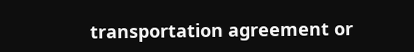transportation agreement or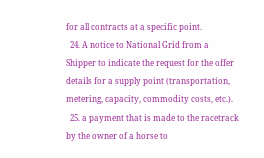for all contracts at a specific point.
  24. A notice to National Grid from a Shipper to indicate the request for the offer details for a supply point (transportation, metering, capacity, commodity costs, etc.).
  25. a payment that is made to the racetrack by the owner of a horse to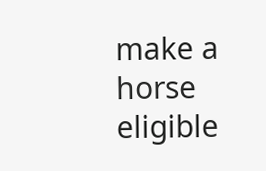make a horse eligible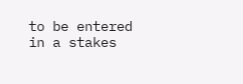to be entered in a stakes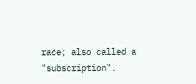race; also called a "subscription".